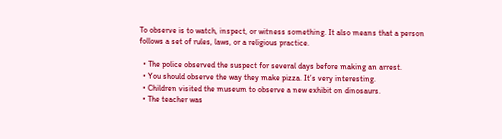To observe is to watch, inspect, or witness something. It also means that a person follows a set of rules, laws, or a religious practice.

  • The police observed the suspect for several days before making an arrest.
  • You should observe the way they make pizza. It’s very interesting.
  • Children visited the museum to observe a new exhibit on dinosaurs.
  • The teacher was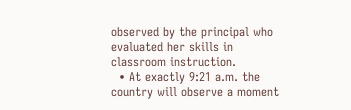observed by the principal who evaluated her skills in classroom instruction.
  • At exactly 9:21 a.m. the country will observe a moment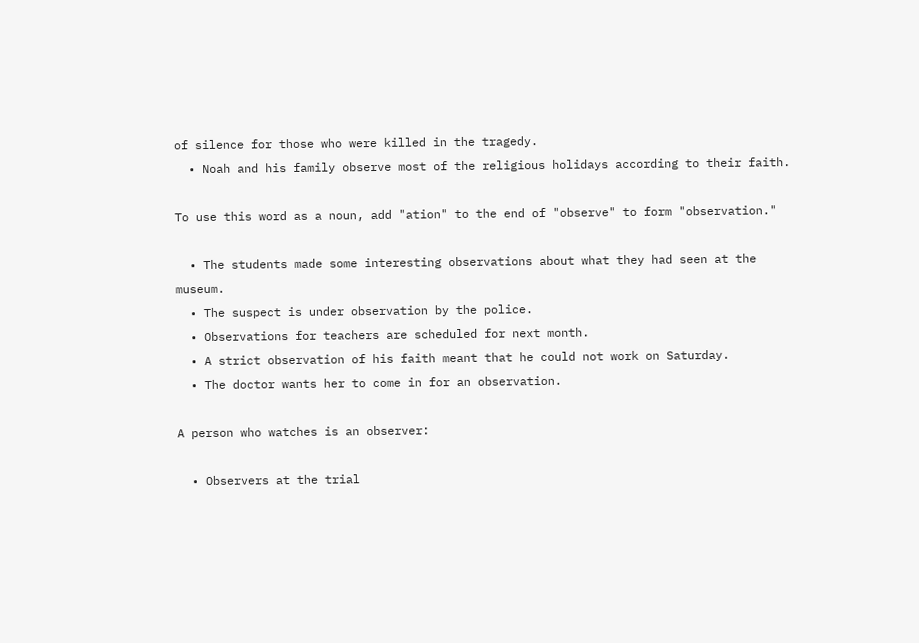of silence for those who were killed in the tragedy.
  • Noah and his family observe most of the religious holidays according to their faith.

To use this word as a noun, add "ation" to the end of "observe" to form "observation."

  • The students made some interesting observations about what they had seen at the museum.
  • The suspect is under observation by the police.
  • Observations for teachers are scheduled for next month.
  • A strict observation of his faith meant that he could not work on Saturday.
  • The doctor wants her to come in for an observation.

A person who watches is an observer:

  • Observers at the trial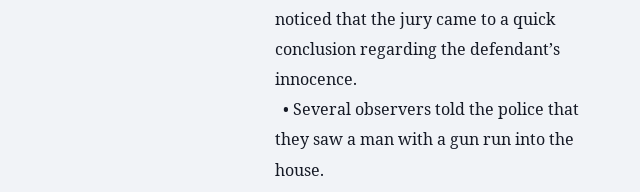noticed that the jury came to a quick conclusion regarding the defendant’s innocence.
  • Several observers told the police that they saw a man with a gun run into the house.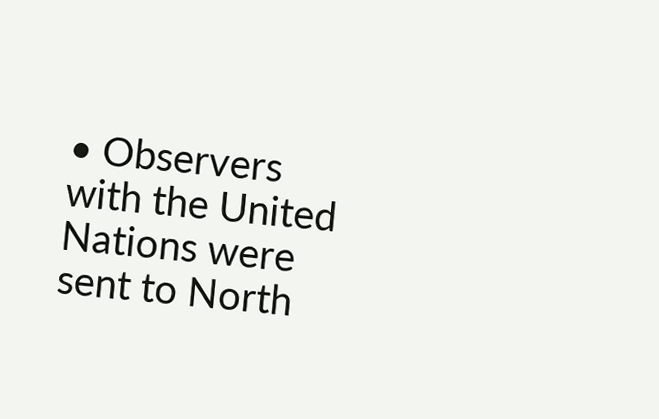• Observers with the United Nations were sent to North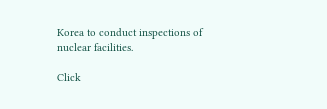Korea to conduct inspections of nuclear facilities.

Click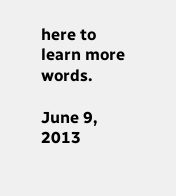here to learn more words.

June 9, 2013